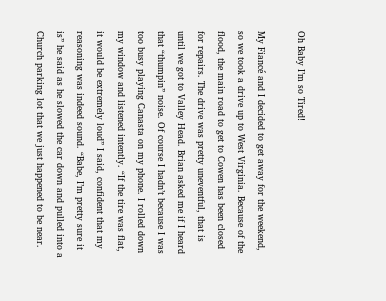Oh Baby I’m so Tired!

My Fiancé and I decided to get away for the weekend, so we took a drive up to West Virginia. Because of the flood, the main road to get to Cowen has been closed for repairs. The drive was pretty uneventful, that is until we got to Valley Head. Brian asked me if I heard that “thumpin” noise. Of course I hadn’t because I was too busy playing Canasta on my phone. I rolled down my window and listened intently. “If the tire was flat, it would be extremely loud” I said, confident that my reasoning was indeed sound. “Babe, I’m pretty sure it is” he said as he slowed the car down and pulled into a Church parking lot that we just happened to be near.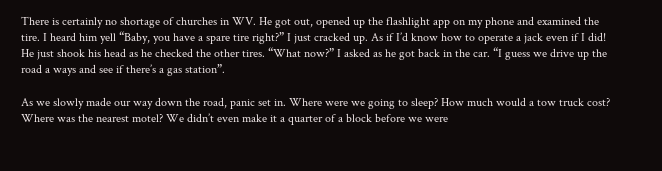There is certainly no shortage of churches in WV. He got out, opened up the flashlight app on my phone and examined the tire. I heard him yell “Baby, you have a spare tire right?” I just cracked up. As if I’d know how to operate a jack even if I did! He just shook his head as he checked the other tires. “What now?” I asked as he got back in the car. “I guess we drive up the road a ways and see if there’s a gas station”.

As we slowly made our way down the road, panic set in. Where were we going to sleep? How much would a tow truck cost? Where was the nearest motel? We didn’t even make it a quarter of a block before we were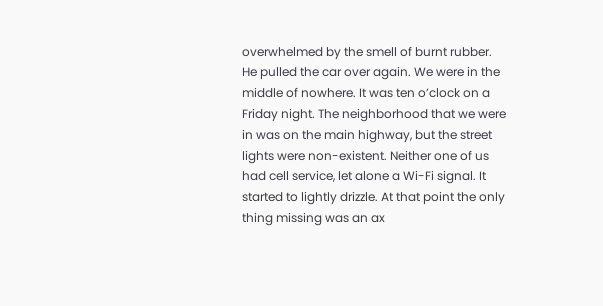overwhelmed by the smell of burnt rubber. He pulled the car over again. We were in the middle of nowhere. It was ten o’clock on a Friday night. The neighborhood that we were in was on the main highway, but the street lights were non-existent. Neither one of us had cell service, let alone a Wi-Fi signal. It started to lightly drizzle. At that point the only thing missing was an ax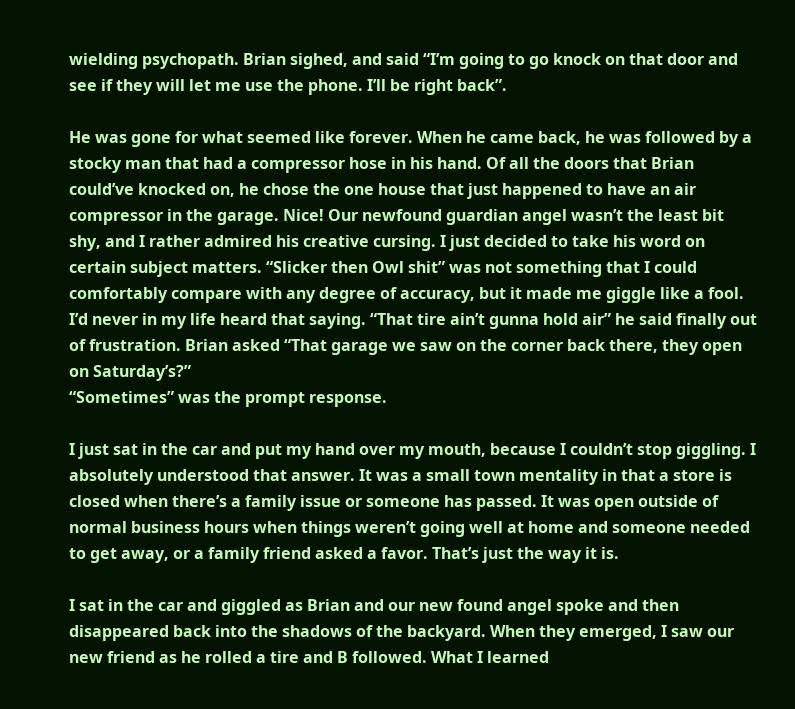wielding psychopath. Brian sighed, and said “I’m going to go knock on that door and see if they will let me use the phone. I’ll be right back”.

He was gone for what seemed like forever. When he came back, he was followed by a stocky man that had a compressor hose in his hand. Of all the doors that Brian could’ve knocked on, he chose the one house that just happened to have an air compressor in the garage. Nice! Our newfound guardian angel wasn’t the least bit shy, and I rather admired his creative cursing. I just decided to take his word on certain subject matters. “Slicker then Owl shit” was not something that I could comfortably compare with any degree of accuracy, but it made me giggle like a fool. I’d never in my life heard that saying. “That tire ain’t gunna hold air” he said finally out of frustration. Brian asked “That garage we saw on the corner back there, they open on Saturday’s?”
“Sometimes” was the prompt response.

I just sat in the car and put my hand over my mouth, because I couldn’t stop giggling. I absolutely understood that answer. It was a small town mentality in that a store is closed when there’s a family issue or someone has passed. It was open outside of normal business hours when things weren’t going well at home and someone needed to get away, or a family friend asked a favor. That’s just the way it is.

I sat in the car and giggled as Brian and our new found angel spoke and then disappeared back into the shadows of the backyard. When they emerged, I saw our new friend as he rolled a tire and B followed. What I learned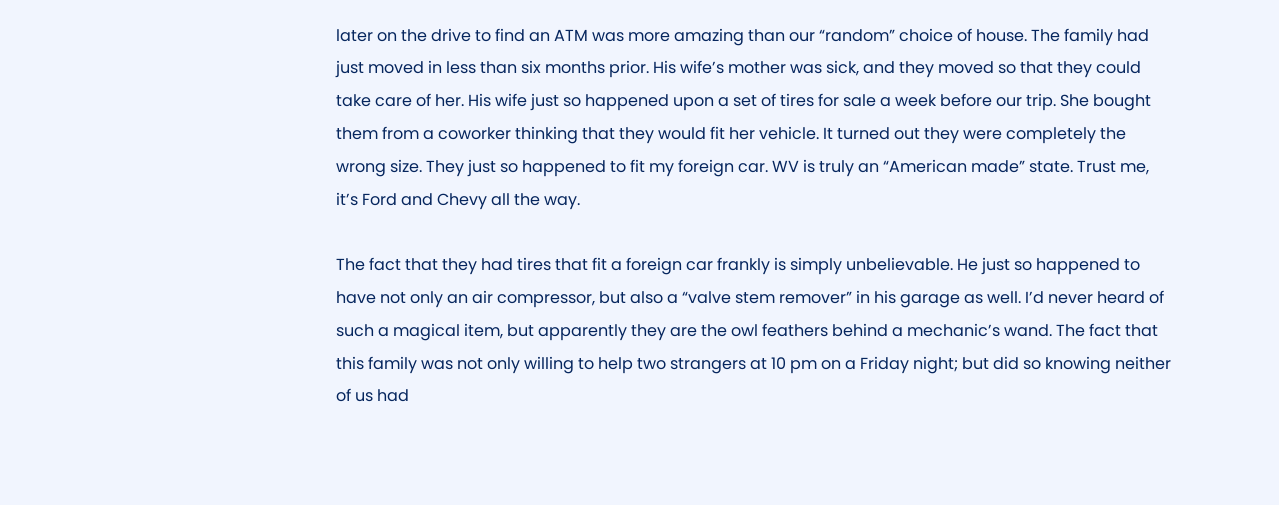later on the drive to find an ATM was more amazing than our “random” choice of house. The family had just moved in less than six months prior. His wife’s mother was sick, and they moved so that they could take care of her. His wife just so happened upon a set of tires for sale a week before our trip. She bought them from a coworker thinking that they would fit her vehicle. It turned out they were completely the wrong size. They just so happened to fit my foreign car. WV is truly an “American made” state. Trust me, it’s Ford and Chevy all the way.

The fact that they had tires that fit a foreign car frankly is simply unbelievable. He just so happened to have not only an air compressor, but also a “valve stem remover” in his garage as well. I’d never heard of such a magical item, but apparently they are the owl feathers behind a mechanic’s wand. The fact that this family was not only willing to help two strangers at 10 pm on a Friday night; but did so knowing neither of us had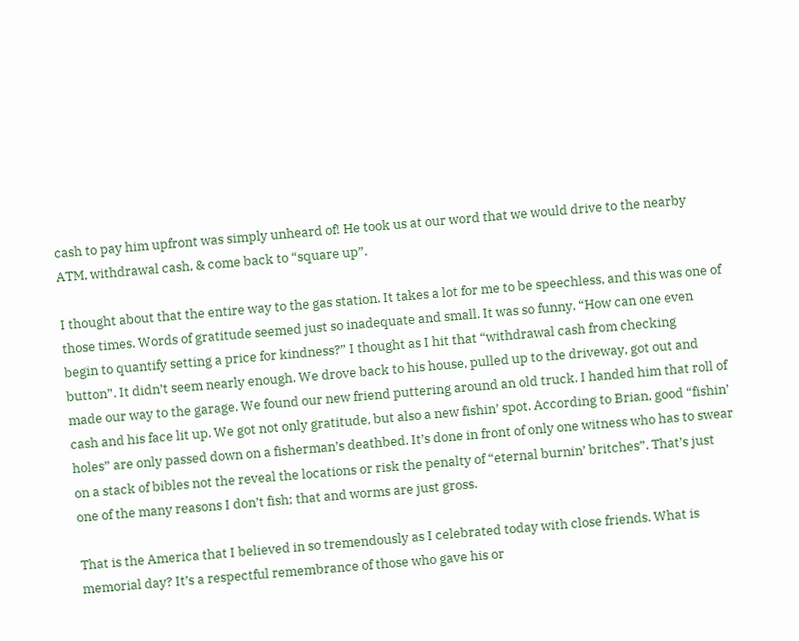cash to pay him upfront was simply unheard of! He took us at our word that we would drive to the nearby ATM, withdrawal cash, & come back to “square up”.

I thought about that the entire way to the gas station. It takes a lot for me to be speechless, and this was one of those times. Words of gratitude seemed just so inadequate and small. It was so funny. “How can one even begin to quantify setting a price for kindness?” I thought as I hit that “withdrawal cash from checking button”. It didn’t seem nearly enough. We drove back to his house, pulled up to the driveway, got out and made our way to the garage. We found our new friend puttering around an old truck. I handed him that roll of cash and his face lit up. We got not only gratitude, but also a new fishin’ spot. According to Brian, good “fishin’ holes” are only passed down on a fisherman’s deathbed. It’s done in front of only one witness who has to swear on a stack of bibles not the reveal the locations or risk the penalty of “eternal burnin’ britches”. That’s just one of the many reasons I don’t fish; that and worms are just gross.

That is the America that I believed in so tremendously as I celebrated today with close friends. What is memorial day? It’s a respectful remembrance of those who gave his or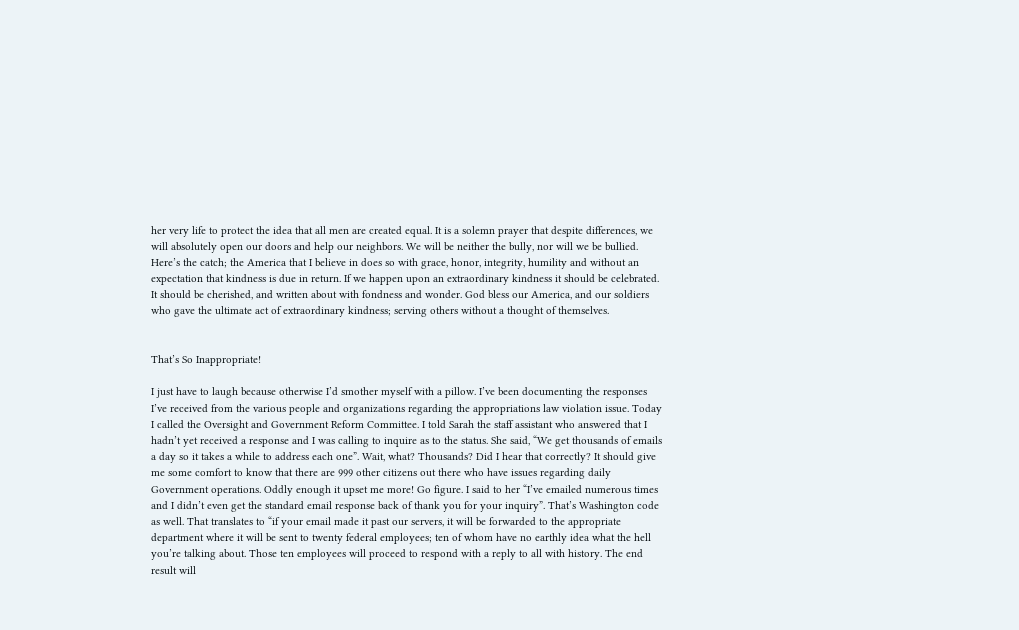her very life to protect the idea that all men are created equal. It is a solemn prayer that despite differences, we will absolutely open our doors and help our neighbors. We will be neither the bully, nor will we be bullied. Here’s the catch; the America that I believe in does so with grace, honor, integrity, humility and without an expectation that kindness is due in return. If we happen upon an extraordinary kindness it should be celebrated. It should be cherished, and written about with fondness and wonder. God bless our America, and our soldiers who gave the ultimate act of extraordinary kindness; serving others without a thought of themselves.


That’s So Inappropriate!

I just have to laugh because otherwise I’d smother myself with a pillow. I’ve been documenting the responses I’ve received from the various people and organizations regarding the appropriations law violation issue. Today I called the Oversight and Government Reform Committee. I told Sarah the staff assistant who answered that I hadn’t yet received a response and I was calling to inquire as to the status. She said, “We get thousands of emails a day so it takes a while to address each one”. Wait, what? Thousands? Did I hear that correctly? It should give me some comfort to know that there are 999 other citizens out there who have issues regarding daily Government operations. Oddly enough it upset me more! Go figure. I said to her “I’ve emailed numerous times and I didn’t even get the standard email response back of thank you for your inquiry”. That’s Washington code as well. That translates to “if your email made it past our servers, it will be forwarded to the appropriate department where it will be sent to twenty federal employees; ten of whom have no earthly idea what the hell you’re talking about. Those ten employees will proceed to respond with a reply to all with history. The end result will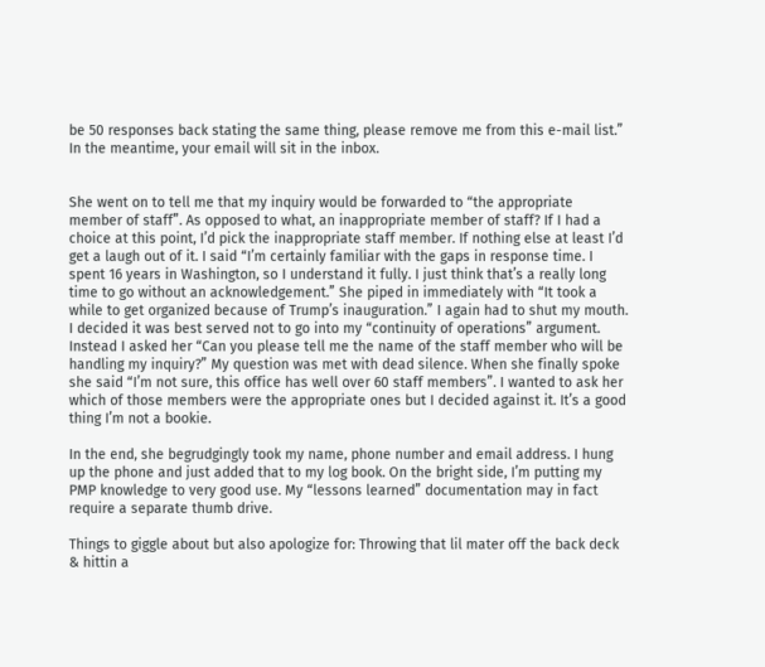be 50 responses back stating the same thing, please remove me from this e-mail list.” In the meantime, your email will sit in the inbox.


She went on to tell me that my inquiry would be forwarded to “the appropriate member of staff”. As opposed to what, an inappropriate member of staff? If I had a choice at this point, I’d pick the inappropriate staff member. If nothing else at least I’d get a laugh out of it. I said “I’m certainly familiar with the gaps in response time. I spent 16 years in Washington, so I understand it fully. I just think that’s a really long time to go without an acknowledgement.” She piped in immediately with “It took a while to get organized because of Trump’s inauguration.” I again had to shut my mouth. I decided it was best served not to go into my “continuity of operations” argument. Instead I asked her “Can you please tell me the name of the staff member who will be handling my inquiry?” My question was met with dead silence. When she finally spoke she said “I’m not sure, this office has well over 60 staff members”. I wanted to ask her which of those members were the appropriate ones but I decided against it. It’s a good thing I’m not a bookie.

In the end, she begrudgingly took my name, phone number and email address. I hung up the phone and just added that to my log book. On the bright side, I’m putting my PMP knowledge to very good use. My “lessons learned” documentation may in fact require a separate thumb drive.

Things to giggle about but also apologize for: Throwing that lil mater off the back deck & hittin a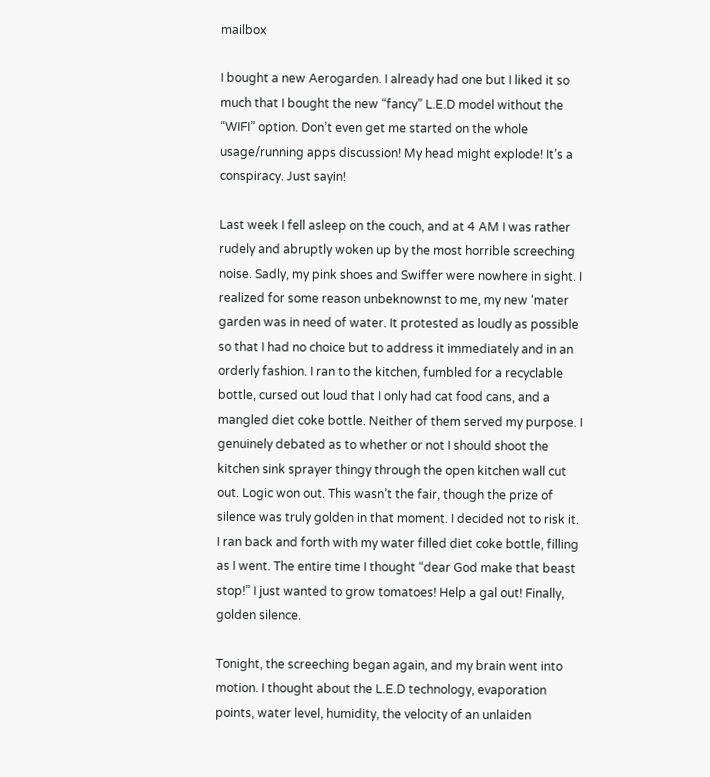mailbox

I bought a new Aerogarden. I already had one but I liked it so much that I bought the new “fancy” L.E.D model without the “WIFI” option. Don’t even get me started on the whole usage/running apps discussion! My head might explode! It’s a conspiracy. Just sayin!

Last week I fell asleep on the couch, and at 4 AM I was rather rudely and abruptly woken up by the most horrible screeching noise. Sadly, my pink shoes and Swiffer were nowhere in sight. I realized for some reason unbeknownst to me, my new ‘mater garden was in need of water. It protested as loudly as possible so that I had no choice but to address it immediately and in an orderly fashion. I ran to the kitchen, fumbled for a recyclable bottle, cursed out loud that I only had cat food cans, and a mangled diet coke bottle. Neither of them served my purpose. I genuinely debated as to whether or not I should shoot the kitchen sink sprayer thingy through the open kitchen wall cut out. Logic won out. This wasn’t the fair, though the prize of silence was truly golden in that moment. I decided not to risk it. I ran back and forth with my water filled diet coke bottle, filling as I went. The entire time I thought “dear God make that beast stop!” I just wanted to grow tomatoes! Help a gal out! Finally, golden silence.

Tonight, the screeching began again, and my brain went into motion. I thought about the L.E.D technology, evaporation points, water level, humidity, the velocity of an unlaiden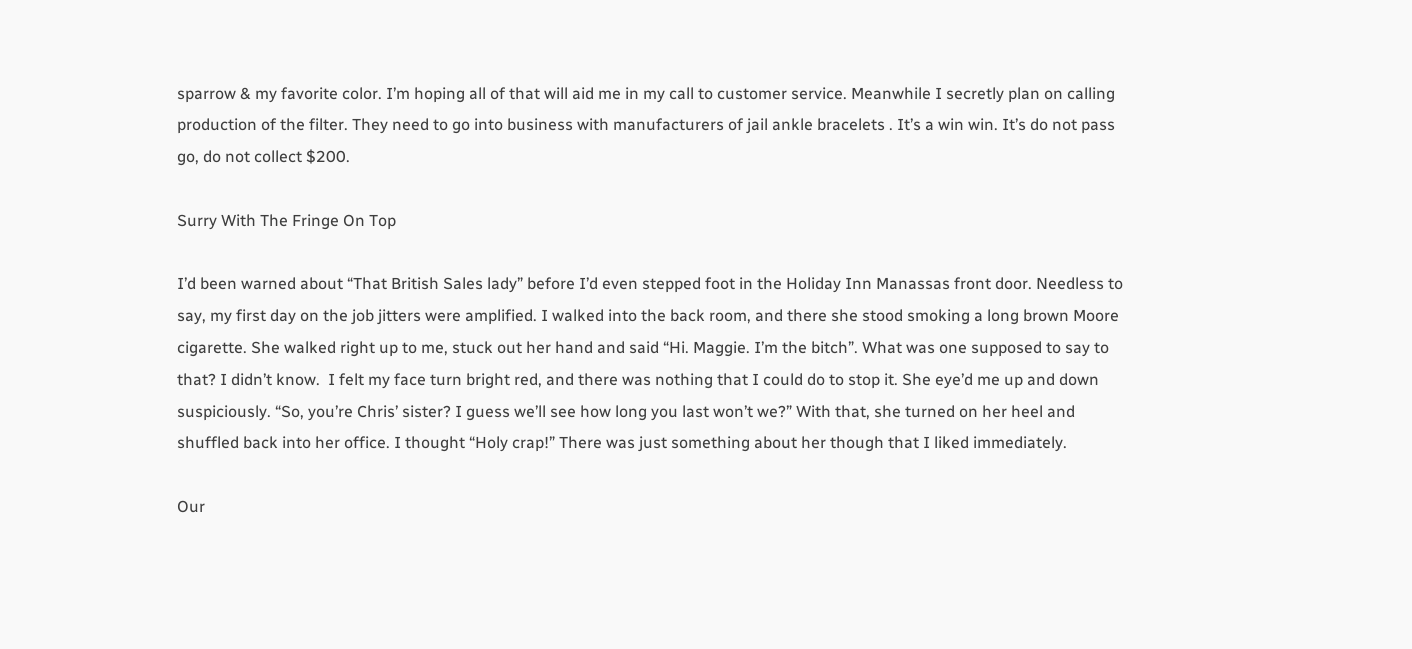sparrow & my favorite color. I’m hoping all of that will aid me in my call to customer service. Meanwhile I secretly plan on calling production of the filter. They need to go into business with manufacturers of jail ankle bracelets . It’s a win win. It’s do not pass go, do not collect $200.

Surry With The Fringe On Top

I’d been warned about “That British Sales lady” before I’d even stepped foot in the Holiday Inn Manassas front door. Needless to say, my first day on the job jitters were amplified. I walked into the back room, and there she stood smoking a long brown Moore cigarette. She walked right up to me, stuck out her hand and said “Hi. Maggie. I’m the bitch”. What was one supposed to say to that? I didn’t know.  I felt my face turn bright red, and there was nothing that I could do to stop it. She eye’d me up and down suspiciously. “So, you’re Chris’ sister? I guess we’ll see how long you last won’t we?” With that, she turned on her heel and shuffled back into her office. I thought “Holy crap!” There was just something about her though that I liked immediately.

Our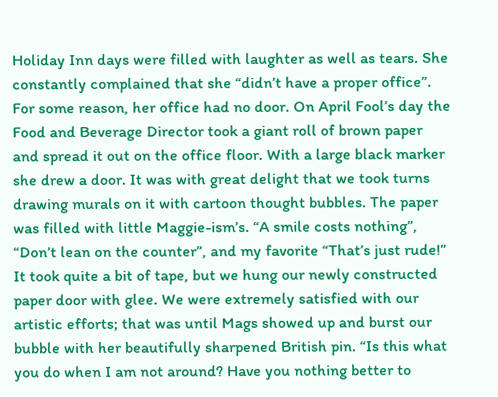Holiday Inn days were filled with laughter as well as tears. She constantly complained that she “didn’t have a proper office”. For some reason, her office had no door. On April Fool’s day the Food and Beverage Director took a giant roll of brown paper and spread it out on the office floor. With a large black marker she drew a door. It was with great delight that we took turns drawing murals on it with cartoon thought bubbles. The paper was filled with little Maggie-ism’s. “A smile costs nothing”, “Don’t lean on the counter”, and my favorite “That’s just rude!” It took quite a bit of tape, but we hung our newly constructed paper door with glee. We were extremely satisfied with our artistic efforts; that was until Mags showed up and burst our bubble with her beautifully sharpened British pin. “Is this what you do when I am not around? Have you nothing better to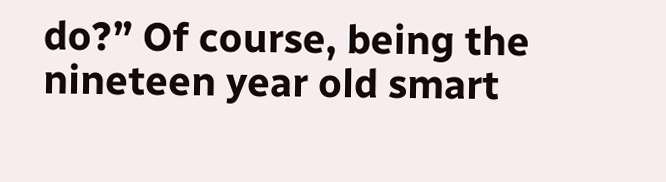do?” Of course, being the nineteen year old smart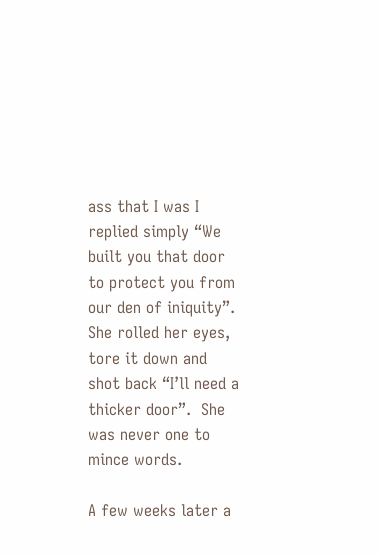ass that I was I replied simply “We built you that door to protect you from our den of iniquity”. She rolled her eyes, tore it down and shot back “I’ll need a thicker door”.  She was never one to mince words.

A few weeks later a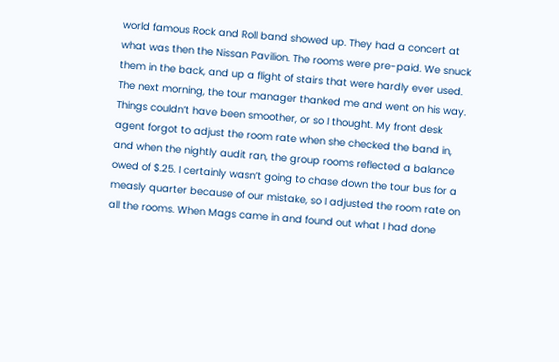world famous Rock and Roll band showed up. They had a concert at what was then the Nissan Pavilion. The rooms were pre-paid. We snuck them in the back, and up a flight of stairs that were hardly ever used. The next morning, the tour manager thanked me and went on his way. Things couldn’t have been smoother, or so I thought. My front desk agent forgot to adjust the room rate when she checked the band in, and when the nightly audit ran, the group rooms reflected a balance owed of $.25. I certainly wasn’t going to chase down the tour bus for a measly quarter because of our mistake, so I adjusted the room rate on all the rooms. When Mags came in and found out what I had done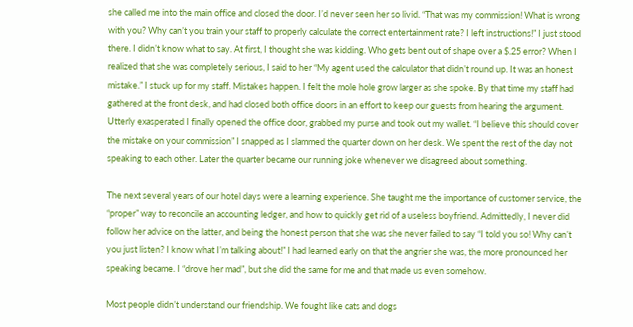she called me into the main office and closed the door. I’d never seen her so livid. “That was my commission! What is wrong with you? Why can’t you train your staff to properly calculate the correct entertainment rate? I left instructions!” I just stood there. I didn’t know what to say. At first, I thought she was kidding. Who gets bent out of shape over a $.25 error? When I realized that she was completely serious, I said to her “My agent used the calculator that didn’t round up. It was an honest mistake.” I stuck up for my staff. Mistakes happen. I felt the mole hole grow larger as she spoke. By that time my staff had gathered at the front desk, and had closed both office doors in an effort to keep our guests from hearing the argument. Utterly exasperated I finally opened the office door, grabbed my purse and took out my wallet. “I believe this should cover the mistake on your commission” I snapped as I slammed the quarter down on her desk. We spent the rest of the day not speaking to each other. Later the quarter became our running joke whenever we disagreed about something.

The next several years of our hotel days were a learning experience. She taught me the importance of customer service, the “proper” way to reconcile an accounting ledger, and how to quickly get rid of a useless boyfriend. Admittedly, I never did follow her advice on the latter, and being the honest person that she was she never failed to say “I told you so! Why can’t you just listen? I know what I’m talking about!” I had learned early on that the angrier she was, the more pronounced her speaking became. I “drove her mad”, but she did the same for me and that made us even somehow.

Most people didn’t understand our friendship. We fought like cats and dogs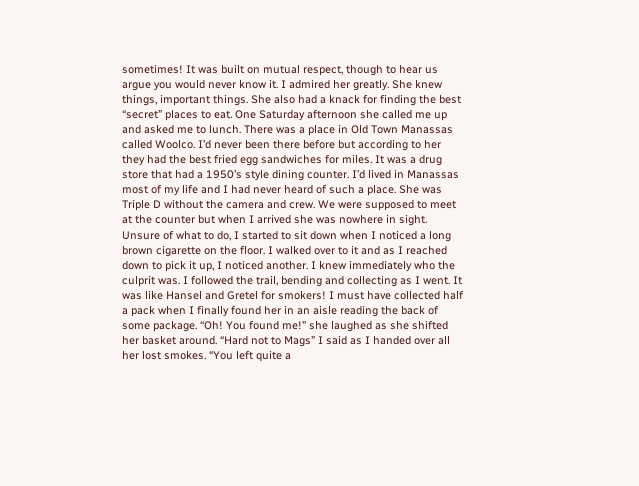sometimes! It was built on mutual respect, though to hear us argue you would never know it. I admired her greatly. She knew things, important things. She also had a knack for finding the best “secret” places to eat. One Saturday afternoon she called me up and asked me to lunch. There was a place in Old Town Manassas called Woolco. I’d never been there before but according to her they had the best fried egg sandwiches for miles. It was a drug store that had a 1950’s style dining counter. I’d lived in Manassas most of my life and I had never heard of such a place. She was Triple D without the camera and crew. We were supposed to meet at the counter but when I arrived she was nowhere in sight. Unsure of what to do, I started to sit down when I noticed a long brown cigarette on the floor. I walked over to it and as I reached down to pick it up, I noticed another. I knew immediately who the culprit was. I followed the trail, bending and collecting as I went. It was like Hansel and Gretel for smokers! I must have collected half a pack when I finally found her in an aisle reading the back of some package. “Oh! You found me!” she laughed as she shifted her basket around. “Hard not to Mags” I said as I handed over all her lost smokes. “You left quite a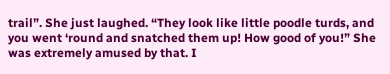trail”. She just laughed. “They look like little poodle turds, and you went ‘round and snatched them up! How good of you!” She was extremely amused by that. I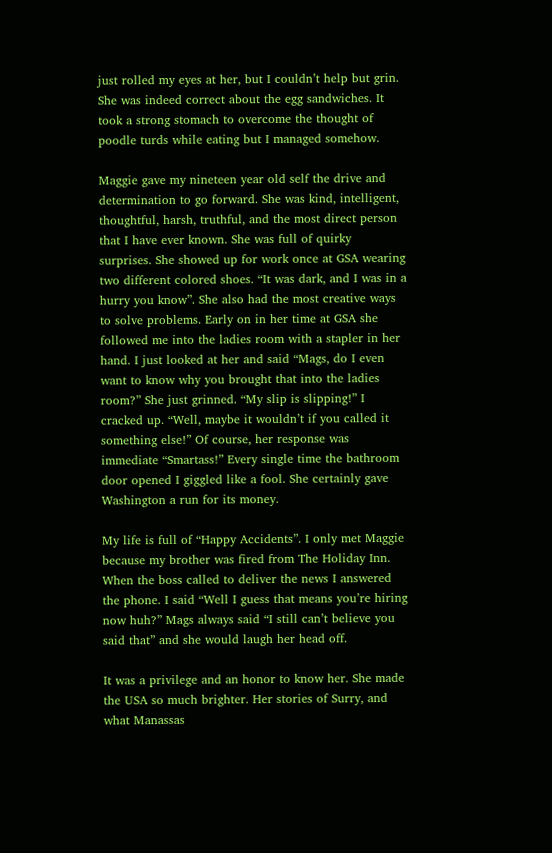just rolled my eyes at her, but I couldn’t help but grin. She was indeed correct about the egg sandwiches. It took a strong stomach to overcome the thought of poodle turds while eating but I managed somehow.

Maggie gave my nineteen year old self the drive and determination to go forward. She was kind, intelligent, thoughtful, harsh, truthful, and the most direct person that I have ever known. She was full of quirky surprises. She showed up for work once at GSA wearing two different colored shoes. “It was dark, and I was in a hurry you know”. She also had the most creative ways to solve problems. Early on in her time at GSA she followed me into the ladies room with a stapler in her hand. I just looked at her and said “Mags, do I even want to know why you brought that into the ladies room?” She just grinned. “My slip is slipping!” I cracked up. “Well, maybe it wouldn’t if you called it something else!” Of course, her response was immediate “Smartass!” Every single time the bathroom door opened I giggled like a fool. She certainly gave Washington a run for its money.

My life is full of “Happy Accidents”. I only met Maggie because my brother was fired from The Holiday Inn. When the boss called to deliver the news I answered the phone. I said “Well I guess that means you’re hiring now huh?” Mags always said “I still can’t believe you said that” and she would laugh her head off.

It was a privilege and an honor to know her. She made the USA so much brighter. Her stories of Surry, and what Manassas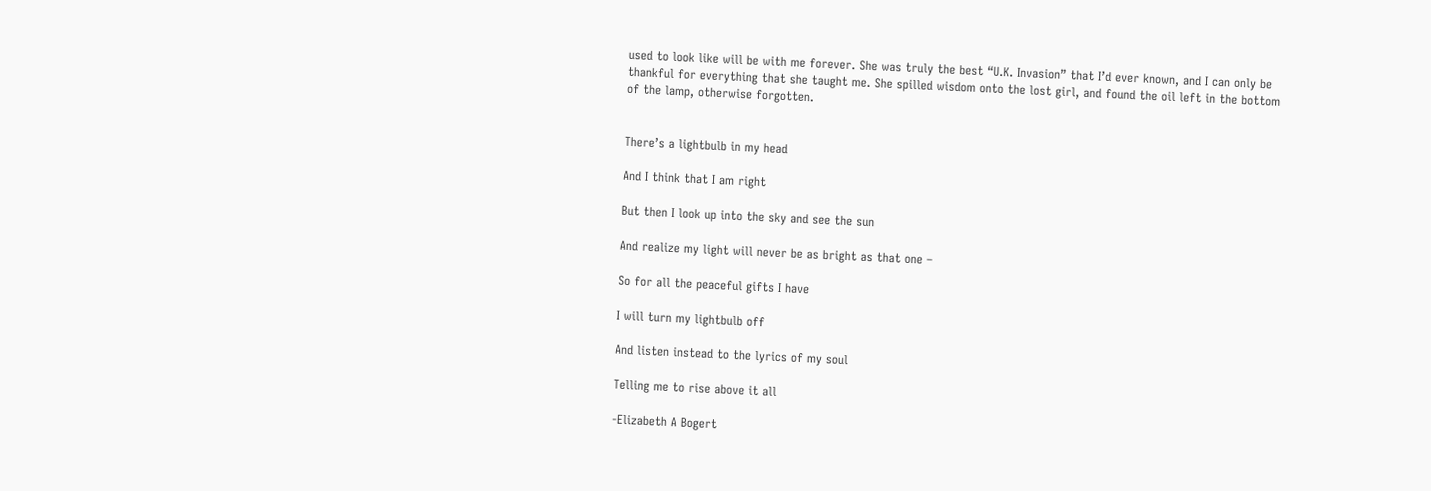used to look like will be with me forever. She was truly the best “U.K. Invasion” that I’d ever known, and I can only be thankful for everything that she taught me. She spilled wisdom onto the lost girl, and found the oil left in the bottom of the lamp, otherwise forgotten.


There’s a lightbulb in my head

And I think that I am right

But then I look up into the sky and see the sun

And realize my light will never be as bright as that one –

So for all the peaceful gifts I have

I will turn my lightbulb off

And listen instead to the lyrics of my soul

Telling me to rise above it all

-Elizabeth A Bogert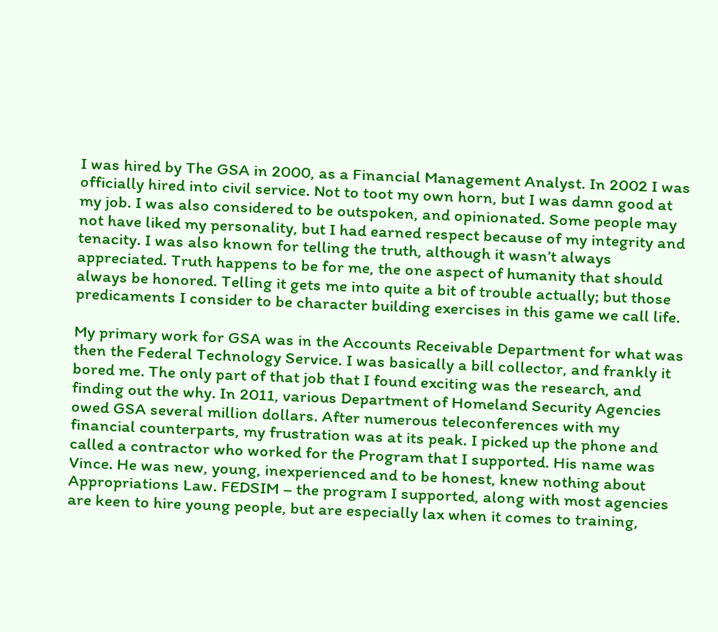I was hired by The GSA in 2000, as a Financial Management Analyst. In 2002 I was officially hired into civil service. Not to toot my own horn, but I was damn good at my job. I was also considered to be outspoken, and opinionated. Some people may not have liked my personality, but I had earned respect because of my integrity and tenacity. I was also known for telling the truth, although it wasn’t always appreciated. Truth happens to be for me, the one aspect of humanity that should always be honored. Telling it gets me into quite a bit of trouble actually; but those predicaments I consider to be character building exercises in this game we call life.

My primary work for GSA was in the Accounts Receivable Department for what was then the Federal Technology Service. I was basically a bill collector, and frankly it bored me. The only part of that job that I found exciting was the research, and finding out the why. In 2011, various Department of Homeland Security Agencies owed GSA several million dollars. After numerous teleconferences with my financial counterparts, my frustration was at its peak. I picked up the phone and called a contractor who worked for the Program that I supported. His name was Vince. He was new, young, inexperienced and to be honest, knew nothing about Appropriations Law. FEDSIM – the program I supported, along with most agencies are keen to hire young people, but are especially lax when it comes to training,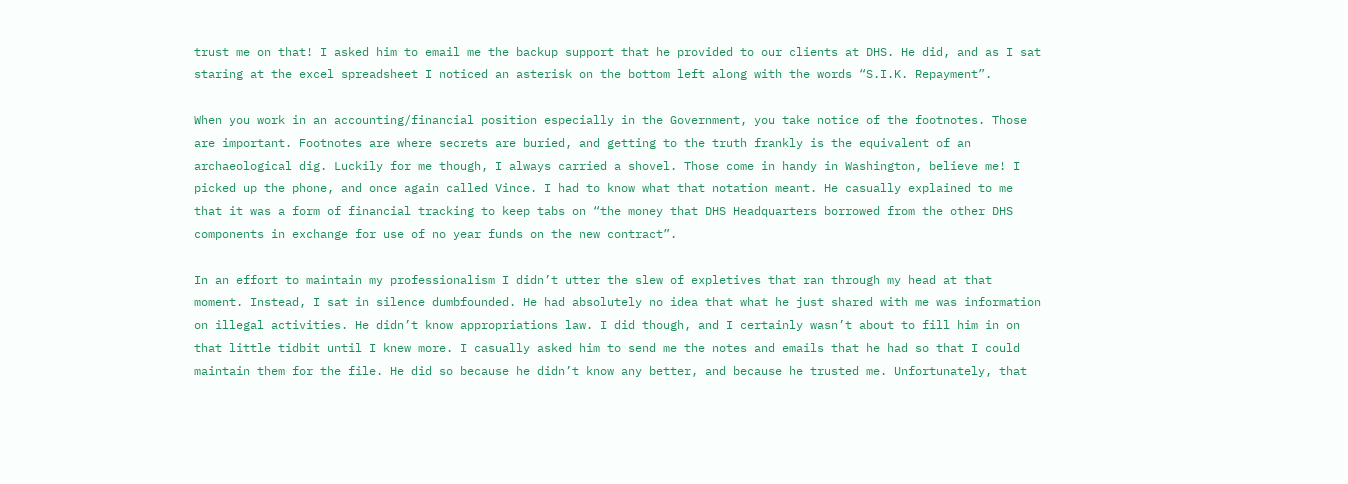trust me on that! I asked him to email me the backup support that he provided to our clients at DHS. He did, and as I sat staring at the excel spreadsheet I noticed an asterisk on the bottom left along with the words “S.I.K. Repayment”.

When you work in an accounting/financial position especially in the Government, you take notice of the footnotes. Those are important. Footnotes are where secrets are buried, and getting to the truth frankly is the equivalent of an archaeological dig. Luckily for me though, I always carried a shovel. Those come in handy in Washington, believe me! I picked up the phone, and once again called Vince. I had to know what that notation meant. He casually explained to me that it was a form of financial tracking to keep tabs on “the money that DHS Headquarters borrowed from the other DHS components in exchange for use of no year funds on the new contract”.

In an effort to maintain my professionalism I didn’t utter the slew of expletives that ran through my head at that moment. Instead, I sat in silence dumbfounded. He had absolutely no idea that what he just shared with me was information on illegal activities. He didn’t know appropriations law. I did though, and I certainly wasn’t about to fill him in on that little tidbit until I knew more. I casually asked him to send me the notes and emails that he had so that I could maintain them for the file. He did so because he didn’t know any better, and because he trusted me. Unfortunately, that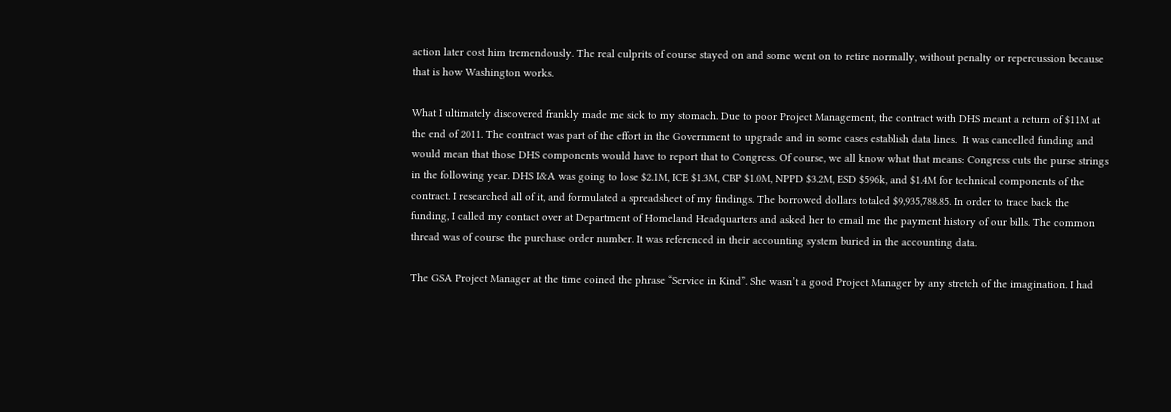action later cost him tremendously. The real culprits of course stayed on and some went on to retire normally, without penalty or repercussion because that is how Washington works.

What I ultimately discovered frankly made me sick to my stomach. Due to poor Project Management, the contract with DHS meant a return of $11M at the end of 2011. The contract was part of the effort in the Government to upgrade and in some cases establish data lines.  It was cancelled funding and would mean that those DHS components would have to report that to Congress. Of course, we all know what that means: Congress cuts the purse strings in the following year. DHS I&A was going to lose $2.1M, ICE $1.3M, CBP $1.0M, NPPD $3.2M, ESD $596k, and $1.4M for technical components of the contract. I researched all of it, and formulated a spreadsheet of my findings. The borrowed dollars totaled $9,935,788.85. In order to trace back the funding, I called my contact over at Department of Homeland Headquarters and asked her to email me the payment history of our bills. The common thread was of course the purchase order number. It was referenced in their accounting system buried in the accounting data.

The GSA Project Manager at the time coined the phrase “Service in Kind”. She wasn’t a good Project Manager by any stretch of the imagination. I had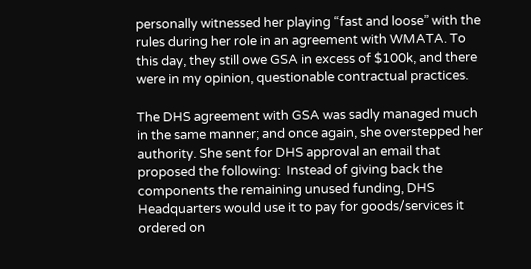personally witnessed her playing “fast and loose” with the rules during her role in an agreement with WMATA. To this day, they still owe GSA in excess of $100k, and there were in my opinion, questionable contractual practices.

The DHS agreement with GSA was sadly managed much in the same manner; and once again, she overstepped her authority. She sent for DHS approval an email that proposed the following:  Instead of giving back the components the remaining unused funding, DHS Headquarters would use it to pay for goods/services it ordered on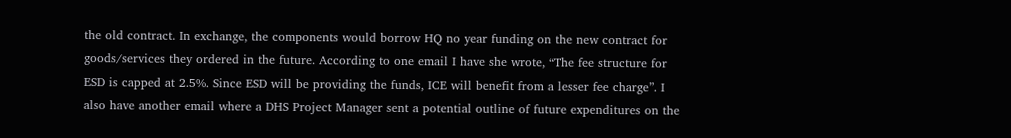the old contract. In exchange, the components would borrow HQ no year funding on the new contract for goods/services they ordered in the future. According to one email I have she wrote, “The fee structure for ESD is capped at 2.5%. Since ESD will be providing the funds, ICE will benefit from a lesser fee charge”. I also have another email where a DHS Project Manager sent a potential outline of future expenditures on the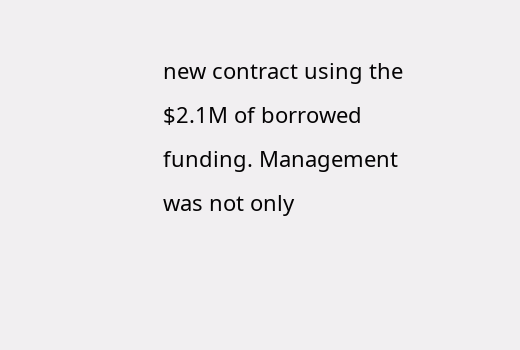new contract using the $2.1M of borrowed funding. Management was not only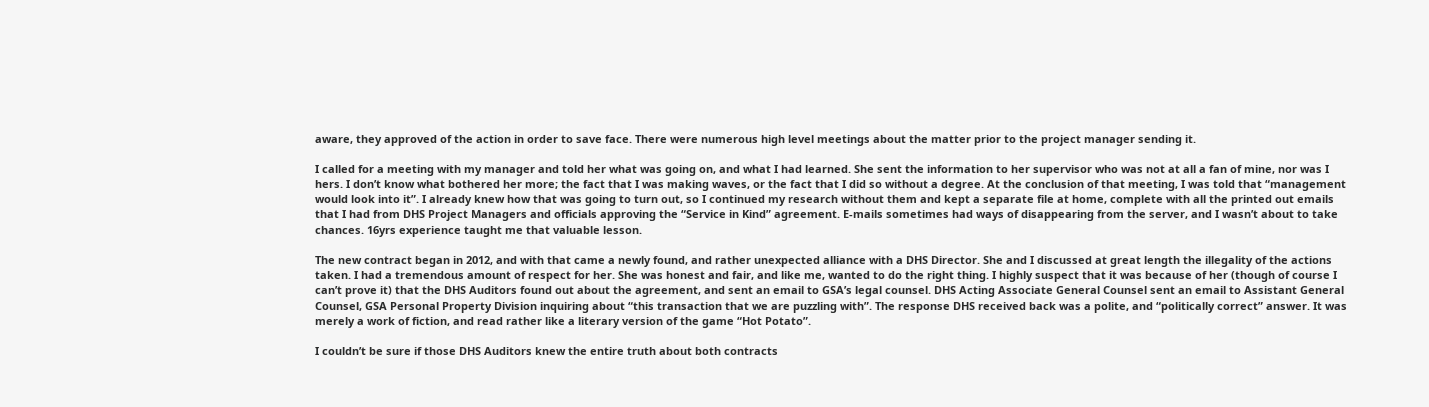aware, they approved of the action in order to save face. There were numerous high level meetings about the matter prior to the project manager sending it.

I called for a meeting with my manager and told her what was going on, and what I had learned. She sent the information to her supervisor who was not at all a fan of mine, nor was I hers. I don’t know what bothered her more; the fact that I was making waves, or the fact that I did so without a degree. At the conclusion of that meeting, I was told that “management would look into it”. I already knew how that was going to turn out, so I continued my research without them and kept a separate file at home, complete with all the printed out emails that I had from DHS Project Managers and officials approving the “Service in Kind” agreement. E-mails sometimes had ways of disappearing from the server, and I wasn’t about to take chances. 16yrs experience taught me that valuable lesson.

The new contract began in 2012, and with that came a newly found, and rather unexpected alliance with a DHS Director. She and I discussed at great length the illegality of the actions taken. I had a tremendous amount of respect for her. She was honest and fair, and like me, wanted to do the right thing. I highly suspect that it was because of her (though of course I can’t prove it) that the DHS Auditors found out about the agreement, and sent an email to GSA’s legal counsel. DHS Acting Associate General Counsel sent an email to Assistant General Counsel, GSA Personal Property Division inquiring about “this transaction that we are puzzling with”. The response DHS received back was a polite, and “politically correct” answer. It was merely a work of fiction, and read rather like a literary version of the game “Hot Potato”.

I couldn’t be sure if those DHS Auditors knew the entire truth about both contracts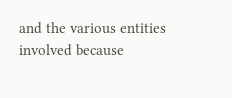and the various entities involved because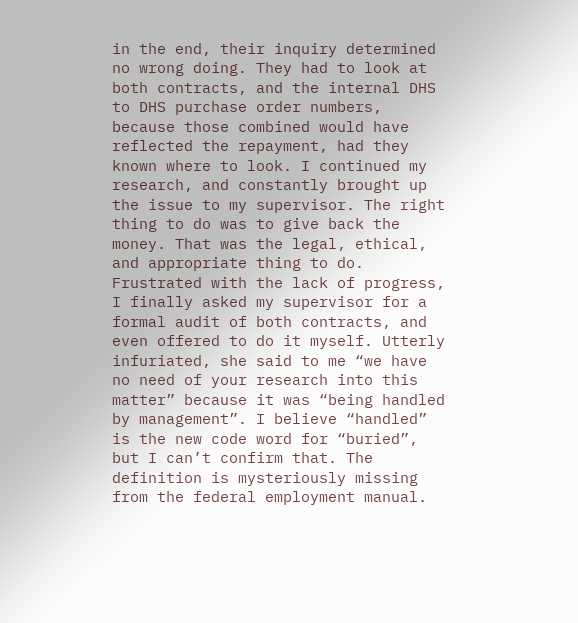in the end, their inquiry determined no wrong doing. They had to look at both contracts, and the internal DHS to DHS purchase order numbers, because those combined would have reflected the repayment, had they known where to look. I continued my research, and constantly brought up the issue to my supervisor. The right thing to do was to give back the money. That was the legal, ethical, and appropriate thing to do. Frustrated with the lack of progress, I finally asked my supervisor for a formal audit of both contracts, and even offered to do it myself. Utterly infuriated, she said to me “we have no need of your research into this matter” because it was “being handled by management”. I believe “handled” is the new code word for “buried”, but I can’t confirm that. The definition is mysteriously missing from the federal employment manual.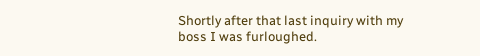Shortly after that last inquiry with my boss I was furloughed.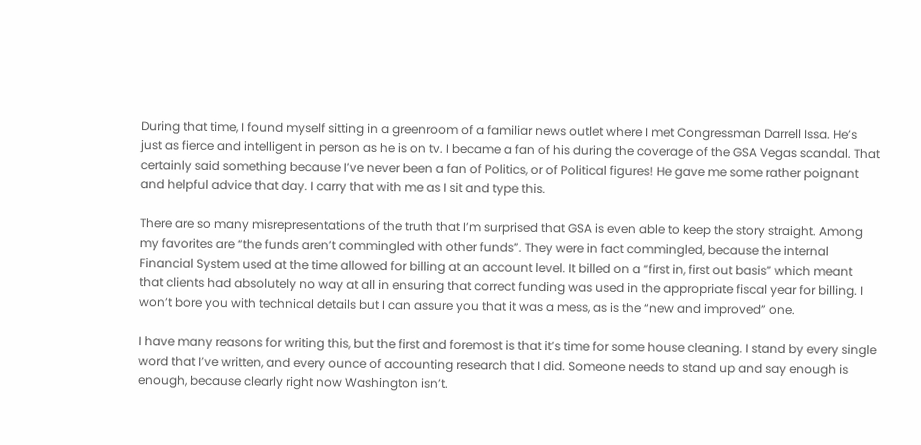During that time, I found myself sitting in a greenroom of a familiar news outlet where I met Congressman Darrell Issa. He’s just as fierce and intelligent in person as he is on tv. I became a fan of his during the coverage of the GSA Vegas scandal. That certainly said something because I’ve never been a fan of Politics, or of Political figures! He gave me some rather poignant and helpful advice that day. I carry that with me as I sit and type this.

There are so many misrepresentations of the truth that I’m surprised that GSA is even able to keep the story straight. Among my favorites are “the funds aren’t commingled with other funds”. They were in fact commingled, because the internal Financial System used at the time allowed for billing at an account level. It billed on a “first in, first out basis” which meant that clients had absolutely no way at all in ensuring that correct funding was used in the appropriate fiscal year for billing. I won’t bore you with technical details but I can assure you that it was a mess, as is the “new and improved” one.

I have many reasons for writing this, but the first and foremost is that it’s time for some house cleaning. I stand by every single word that I’ve written, and every ounce of accounting research that I did. Someone needs to stand up and say enough is enough, because clearly right now Washington isn’t.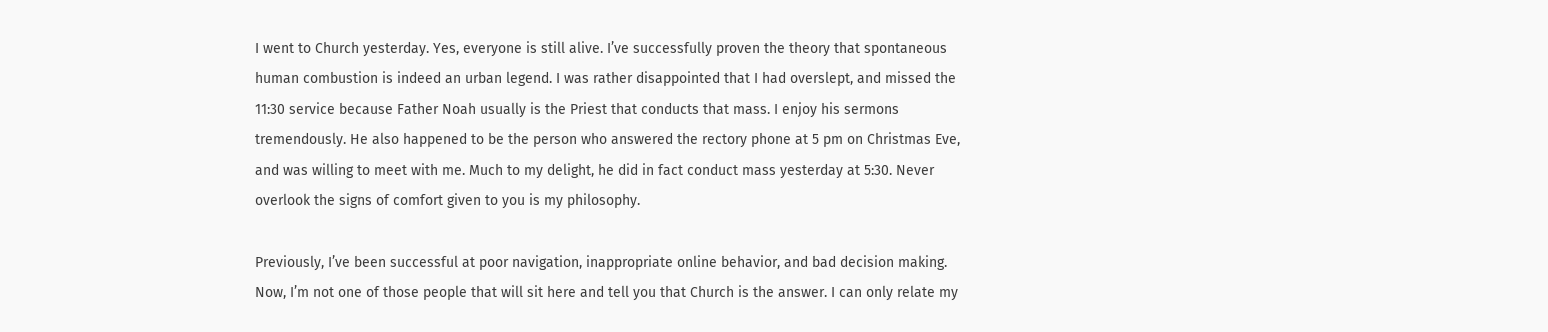I went to Church yesterday. Yes, everyone is still alive. I’ve successfully proven the theory that spontaneous human combustion is indeed an urban legend. I was rather disappointed that I had overslept, and missed the 11:30 service because Father Noah usually is the Priest that conducts that mass. I enjoy his sermons tremendously. He also happened to be the person who answered the rectory phone at 5 pm on Christmas Eve, and was willing to meet with me. Much to my delight, he did in fact conduct mass yesterday at 5:30. Never overlook the signs of comfort given to you is my philosophy.

Previously, I’ve been successful at poor navigation, inappropriate online behavior, and bad decision making. Now, I’m not one of those people that will sit here and tell you that Church is the answer. I can only relate my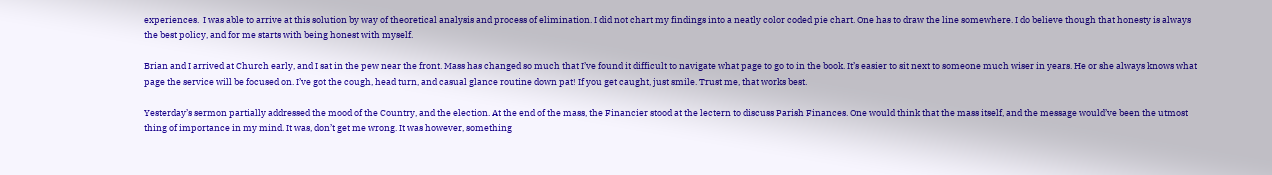experiences.  I was able to arrive at this solution by way of theoretical analysis and process of elimination. I did not chart my findings into a neatly color coded pie chart. One has to draw the line somewhere. I do believe though that honesty is always the best policy, and for me starts with being honest with myself.

Brian and I arrived at Church early, and I sat in the pew near the front. Mass has changed so much that I’ve found it difficult to navigate what page to go to in the book. It’s easier to sit next to someone much wiser in years. He or she always knows what page the service will be focused on. I’ve got the cough, head turn, and casual glance routine down pat! If you get caught, just smile. Trust me, that works best.

Yesterday’s sermon partially addressed the mood of the Country, and the election. At the end of the mass, the Financier stood at the lectern to discuss Parish Finances. One would think that the mass itself, and the message would’ve been the utmost thing of importance in my mind. It was, don’t get me wrong. It was however, something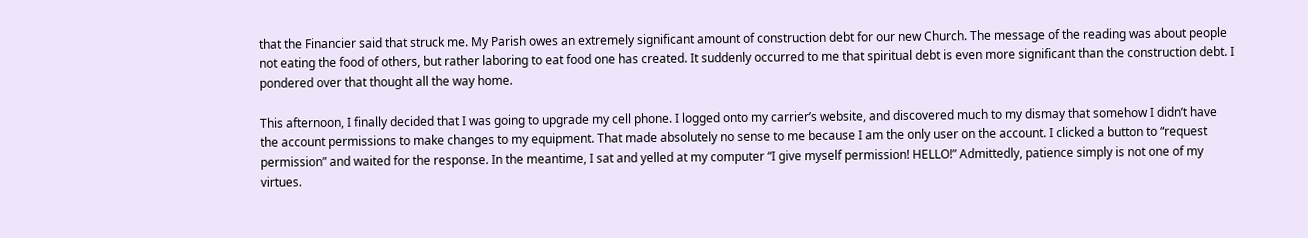that the Financier said that struck me. My Parish owes an extremely significant amount of construction debt for our new Church. The message of the reading was about people not eating the food of others, but rather laboring to eat food one has created. It suddenly occurred to me that spiritual debt is even more significant than the construction debt. I pondered over that thought all the way home.

This afternoon, I finally decided that I was going to upgrade my cell phone. I logged onto my carrier’s website, and discovered much to my dismay that somehow I didn’t have the account permissions to make changes to my equipment. That made absolutely no sense to me because I am the only user on the account. I clicked a button to “request permission” and waited for the response. In the meantime, I sat and yelled at my computer “I give myself permission! HELLO!” Admittedly, patience simply is not one of my virtues.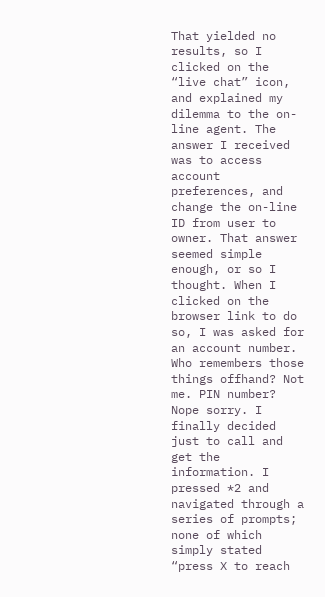That yielded no results, so I clicked on the “live chat” icon, and explained my dilemma to the on-line agent. The answer I received was to access account preferences, and change the on-line ID from user to owner. That answer seemed simple enough, or so I thought. When I clicked on the browser link to do so, I was asked for an account number. Who remembers those things offhand? Not me. PIN number? Nope sorry. I finally decided just to call and get the information. I pressed *2 and navigated through a series of prompts; none of which simply stated “press X to reach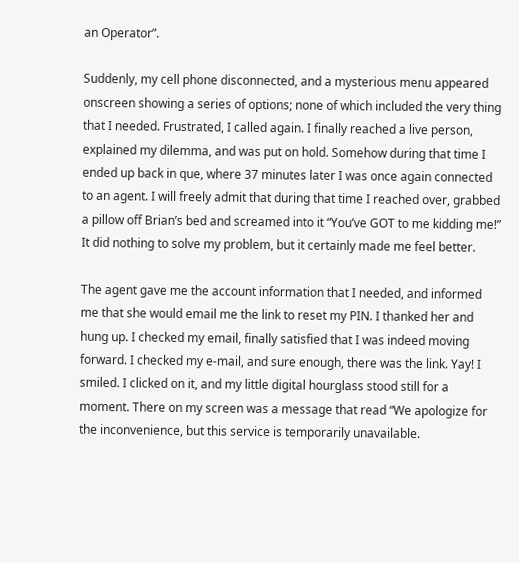an Operator”.

Suddenly, my cell phone disconnected, and a mysterious menu appeared onscreen showing a series of options; none of which included the very thing that I needed. Frustrated, I called again. I finally reached a live person, explained my dilemma, and was put on hold. Somehow during that time I ended up back in que, where 37 minutes later I was once again connected to an agent. I will freely admit that during that time I reached over, grabbed a pillow off Brian’s bed and screamed into it “You’ve GOT to me kidding me!” It did nothing to solve my problem, but it certainly made me feel better.

The agent gave me the account information that I needed, and informed me that she would email me the link to reset my PIN. I thanked her and hung up. I checked my email, finally satisfied that I was indeed moving forward. I checked my e-mail, and sure enough, there was the link. Yay! I smiled. I clicked on it, and my little digital hourglass stood still for a moment. There on my screen was a message that read “We apologize for the inconvenience, but this service is temporarily unavailable.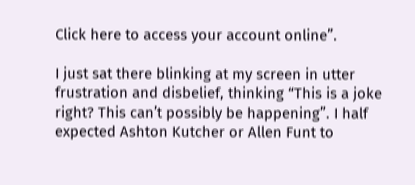Click here to access your account online”.

I just sat there blinking at my screen in utter frustration and disbelief, thinking “This is a joke right? This can’t possibly be happening”. I half expected Ashton Kutcher or Allen Funt to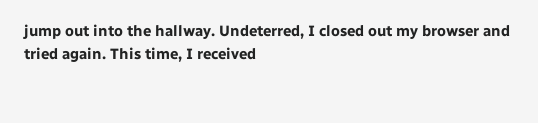jump out into the hallway. Undeterred, I closed out my browser and tried again. This time, I received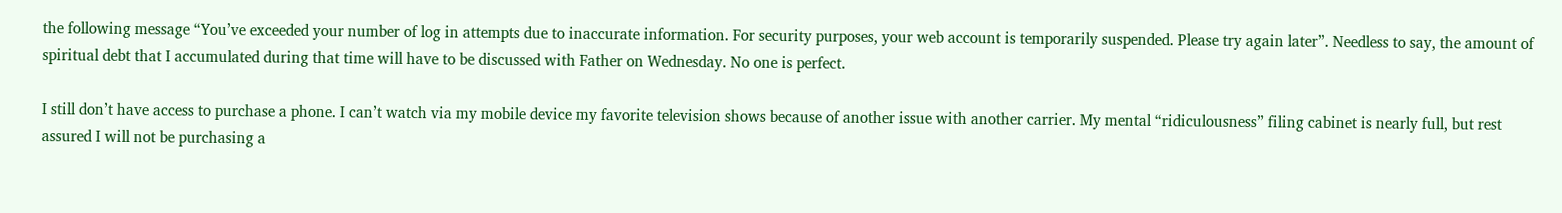the following message “You’ve exceeded your number of log in attempts due to inaccurate information. For security purposes, your web account is temporarily suspended. Please try again later”. Needless to say, the amount of spiritual debt that I accumulated during that time will have to be discussed with Father on Wednesday. No one is perfect.

I still don’t have access to purchase a phone. I can’t watch via my mobile device my favorite television shows because of another issue with another carrier. My mental “ridiculousness” filing cabinet is nearly full, but rest assured I will not be purchasing a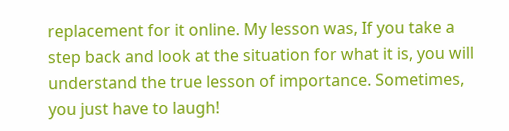replacement for it online. My lesson was, If you take a step back and look at the situation for what it is, you will understand the true lesson of importance. Sometimes, you just have to laugh!